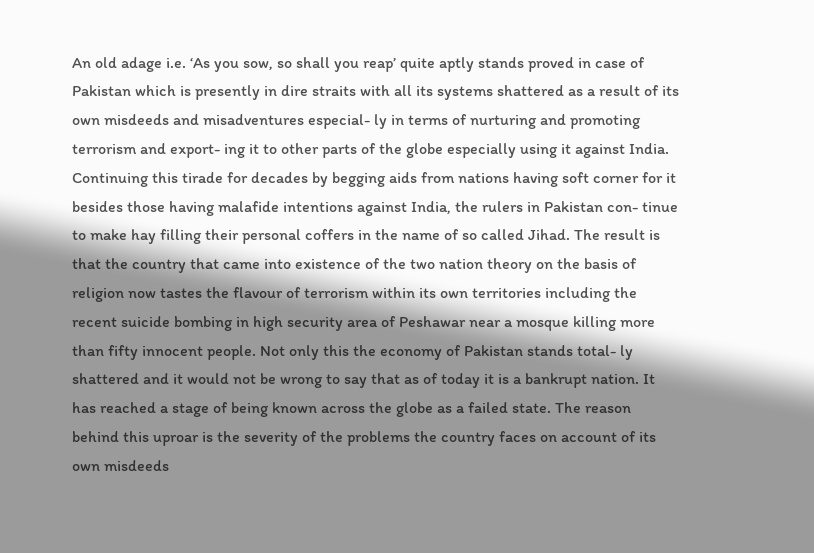An old adage i.e. ‘As you sow, so shall you reap’ quite aptly stands proved in case of Pakistan which is presently in dire straits with all its systems shattered as a result of its own misdeeds and misadventures especial- ly in terms of nurturing and promoting terrorism and export- ing it to other parts of the globe especially using it against India. Continuing this tirade for decades by begging aids from nations having soft corner for it besides those having malafide intentions against India, the rulers in Pakistan con- tinue to make hay filling their personal coffers in the name of so called Jihad. The result is that the country that came into existence of the two nation theory on the basis of religion now tastes the flavour of terrorism within its own territories including the recent suicide bombing in high security area of Peshawar near a mosque killing more than fifty innocent people. Not only this the economy of Pakistan stands total- ly shattered and it would not be wrong to say that as of today it is a bankrupt nation. It has reached a stage of being known across the globe as a failed state. The reason behind this uproar is the severity of the problems the country faces on account of its own misdeeds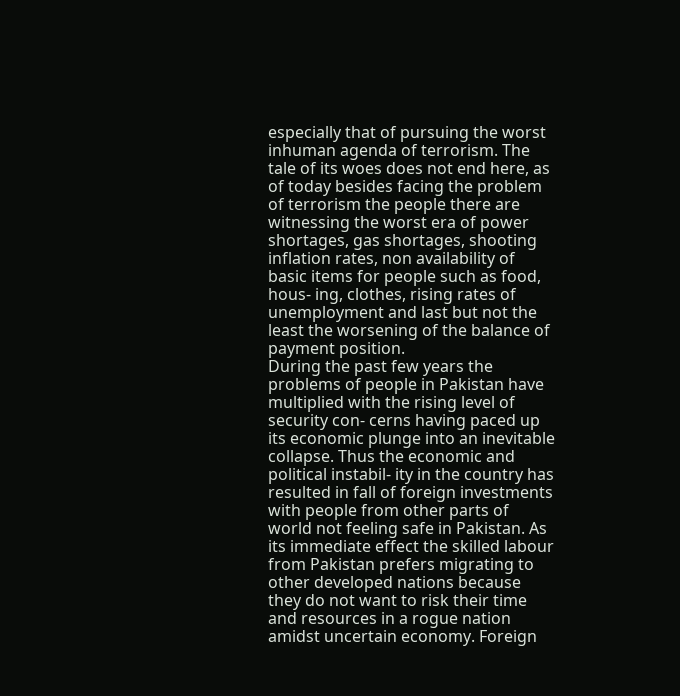especially that of pursuing the worst inhuman agenda of terrorism. The tale of its woes does not end here, as of today besides facing the problem of terrorism the people there are witnessing the worst era of power shortages, gas shortages, shooting inflation rates, non availability of basic items for people such as food, hous- ing, clothes, rising rates of unemployment and last but not the least the worsening of the balance of payment position.
During the past few years the problems of people in Pakistan have multiplied with the rising level of security con- cerns having paced up its economic plunge into an inevitable collapse. Thus the economic and political instabil- ity in the country has resulted in fall of foreign investments with people from other parts of world not feeling safe in Pakistan. As its immediate effect the skilled labour from Pakistan prefers migrating to other developed nations because they do not want to risk their time and resources in a rogue nation amidst uncertain economy. Foreign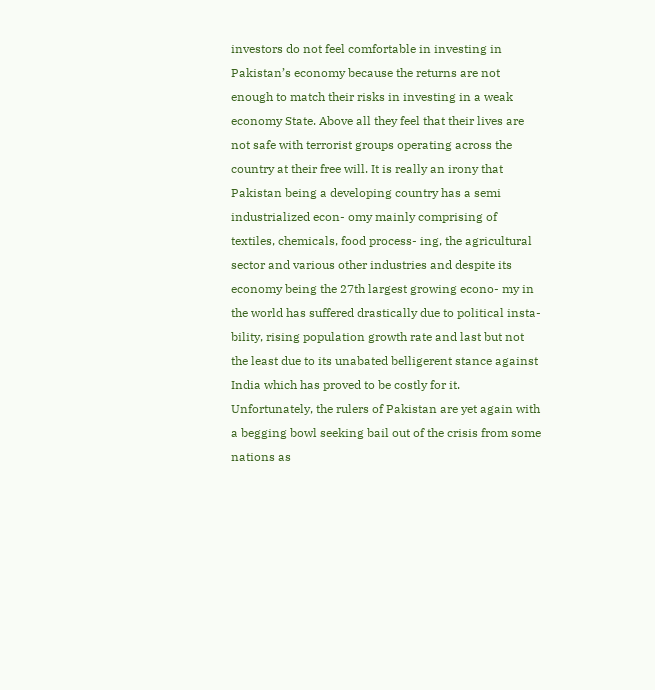investors do not feel comfortable in investing in Pakistan’s economy because the returns are not enough to match their risks in investing in a weak economy State. Above all they feel that their lives are not safe with terrorist groups operating across the country at their free will. It is really an irony that Pakistan being a developing country has a semi industrialized econ- omy mainly comprising of textiles, chemicals, food process- ing, the agricultural sector and various other industries and despite its economy being the 27th largest growing econo- my in the world has suffered drastically due to political insta- bility, rising population growth rate and last but not the least due to its unabated belligerent stance against India which has proved to be costly for it. Unfortunately, the rulers of Pakistan are yet again with a begging bowl seeking bail out of the crisis from some nations as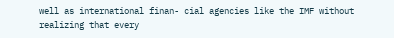well as international finan- cial agencies like the IMF without realizing that every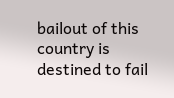bailout of this country is destined to fail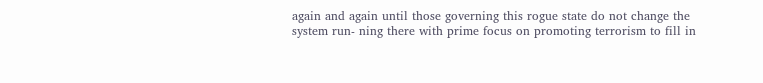again and again until those governing this rogue state do not change the system run- ning there with prime focus on promoting terrorism to fill in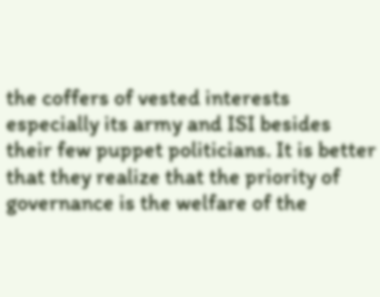the coffers of vested interests especially its army and ISI besides their few puppet politicians. It is better that they realize that the priority of governance is the welfare of the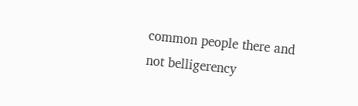common people there and not belligerency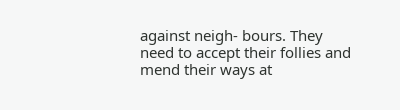against neigh- bours. They need to accept their follies and mend their ways at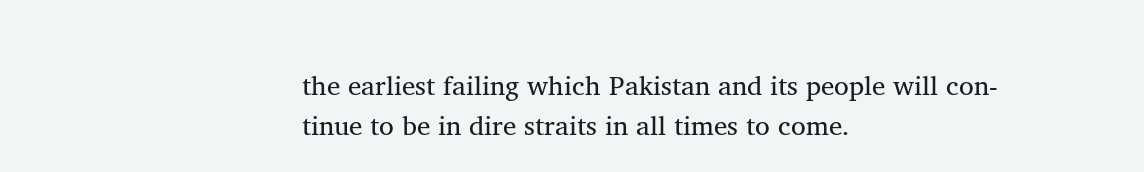the earliest failing which Pakistan and its people will con- tinue to be in dire straits in all times to come.